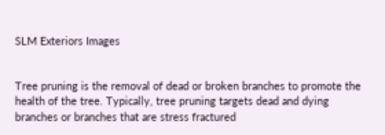SLM Exteriors Images


Tree pruning is the removal of dead or broken branches to promote the health of the tree. Typically, tree pruning targets dead and dying branches or branches that are stress fractured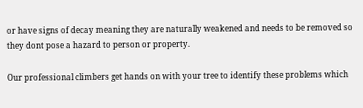or have signs of decay meaning they are naturally weakened and needs to be removed so they dont pose a hazard to person or property.

Our professional climbers get hands on with your tree to identify these problems which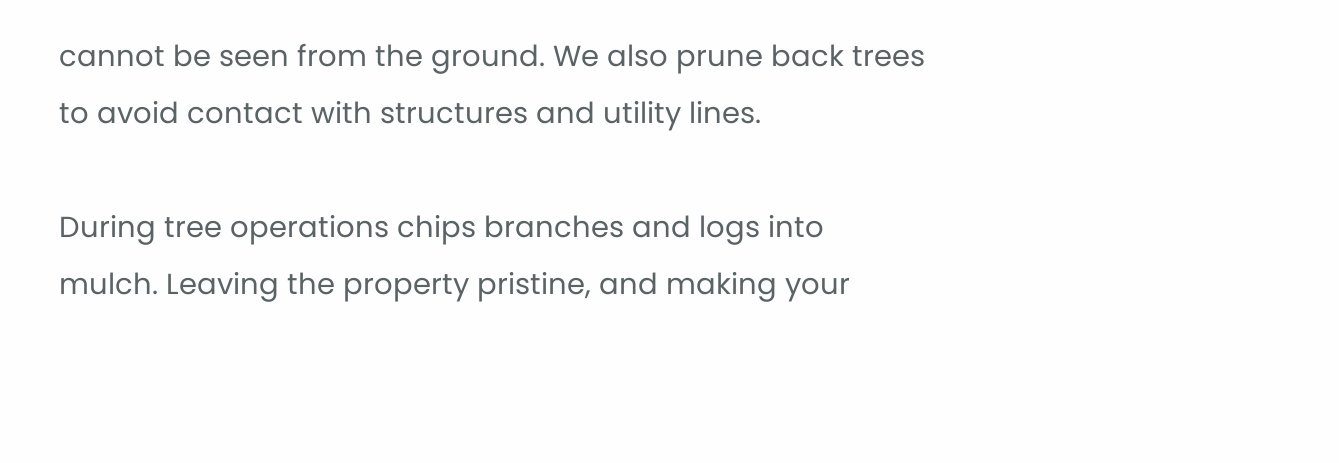cannot be seen from the ground. We also prune back trees to avoid contact with structures and utility lines.

During tree operations chips branches and logs into mulch. Leaving the property pristine, and making your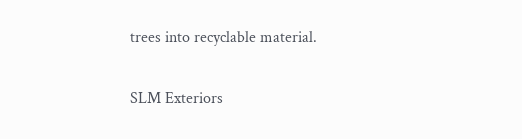trees into recyclable material.

SLM Exteriors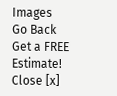Images
Go Back
Get a FREE Estimate!
Close [x]